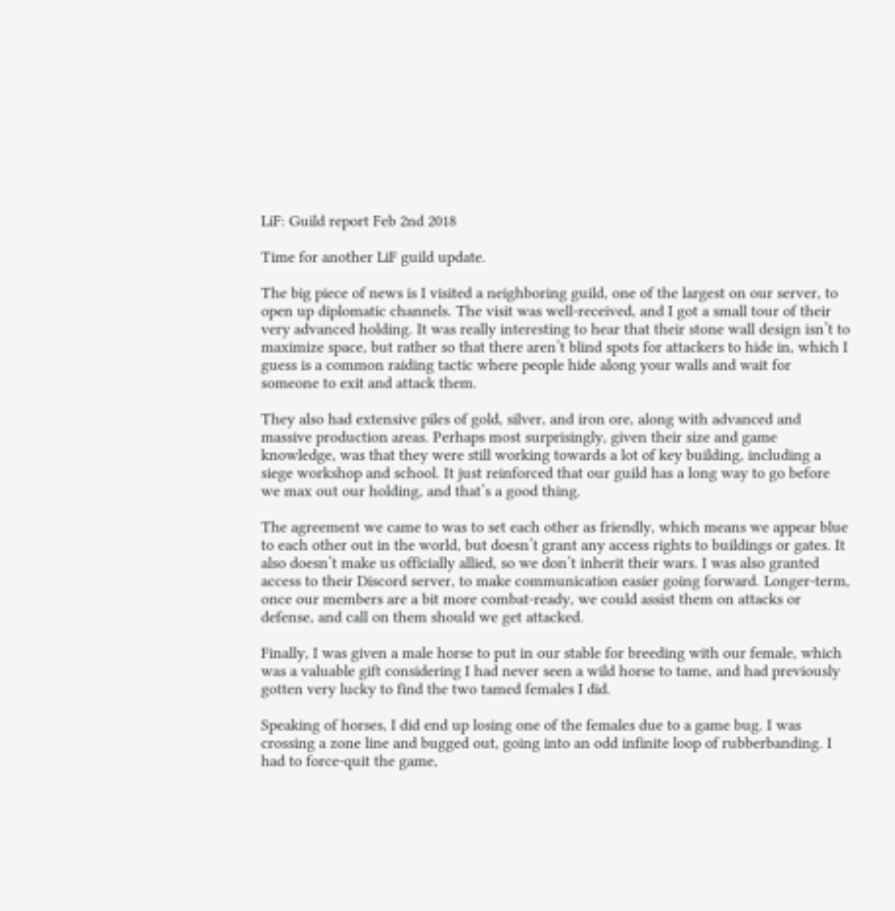LiF: Guild report Feb 2nd 2018

Time for another LiF guild update.

The big piece of news is I visited a neighboring guild, one of the largest on our server, to open up diplomatic channels. The visit was well-received, and I got a small tour of their very advanced holding. It was really interesting to hear that their stone wall design isn’t to maximize space, but rather so that there aren’t blind spots for attackers to hide in, which I guess is a common raiding tactic where people hide along your walls and wait for someone to exit and attack them.

They also had extensive piles of gold, silver, and iron ore, along with advanced and massive production areas. Perhaps most surprisingly, given their size and game knowledge, was that they were still working towards a lot of key building, including a siege workshop and school. It just reinforced that our guild has a long way to go before we max out our holding, and that’s a good thing.

The agreement we came to was to set each other as friendly, which means we appear blue to each other out in the world, but doesn’t grant any access rights to buildings or gates. It also doesn’t make us officially allied, so we don’t inherit their wars. I was also granted access to their Discord server, to make communication easier going forward. Longer-term, once our members are a bit more combat-ready, we could assist them on attacks or defense, and call on them should we get attacked.

Finally, I was given a male horse to put in our stable for breeding with our female, which was a valuable gift considering I had never seen a wild horse to tame, and had previously gotten very lucky to find the two tamed females I did.

Speaking of horses, I did end up losing one of the females due to a game bug. I was crossing a zone line and bugged out, going into an odd infinite loop of rubberbanding. I had to force-quit the game,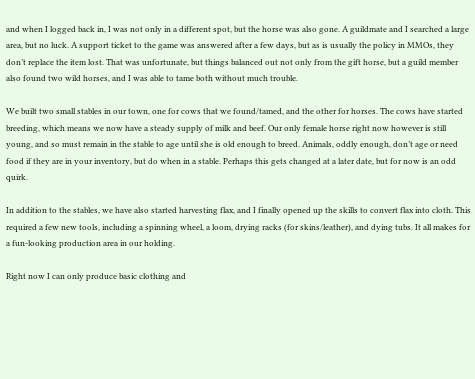and when I logged back in, I was not only in a different spot, but the horse was also gone. A guildmate and I searched a large area, but no luck. A support ticket to the game was answered after a few days, but as is usually the policy in MMOs, they don’t replace the item lost. That was unfortunate, but things balanced out not only from the gift horse, but a guild member also found two wild horses, and I was able to tame both without much trouble.

We built two small stables in our town, one for cows that we found/tamed, and the other for horses. The cows have started breeding, which means we now have a steady supply of milk and beef. Our only female horse right now however is still young, and so must remain in the stable to age until she is old enough to breed. Animals, oddly enough, don’t age or need food if they are in your inventory, but do when in a stable. Perhaps this gets changed at a later date, but for now is an odd quirk.

In addition to the stables, we have also started harvesting flax, and I finally opened up the skills to convert flax into cloth. This required a few new tools, including a spinning wheel, a loom, drying racks (for skins/leather), and dying tubs. It all makes for a fun-looking production area in our holding.

Right now I can only produce basic clothing and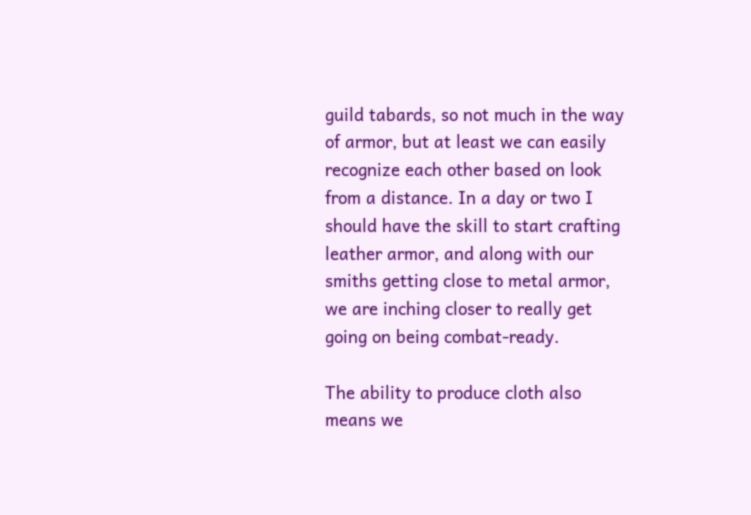guild tabards, so not much in the way of armor, but at least we can easily recognize each other based on look from a distance. In a day or two I should have the skill to start crafting leather armor, and along with our smiths getting close to metal armor, we are inching closer to really get going on being combat-ready.

The ability to produce cloth also means we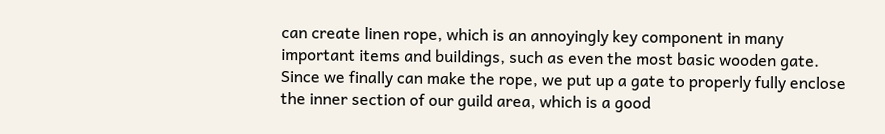can create linen rope, which is an annoyingly key component in many important items and buildings, such as even the most basic wooden gate. Since we finally can make the rope, we put up a gate to properly fully enclose the inner section of our guild area, which is a good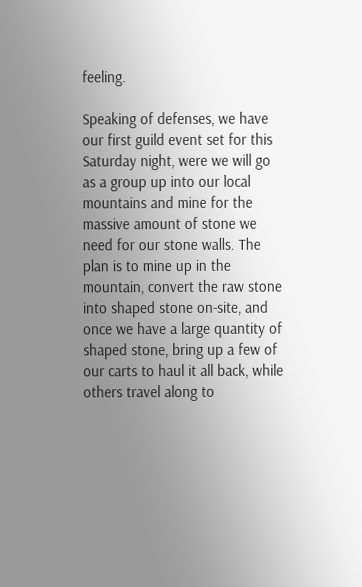feeling.

Speaking of defenses, we have our first guild event set for this Saturday night, were we will go as a group up into our local mountains and mine for the massive amount of stone we need for our stone walls. The plan is to mine up in the mountain, convert the raw stone into shaped stone on-site, and once we have a large quantity of shaped stone, bring up a few of our carts to haul it all back, while others travel along to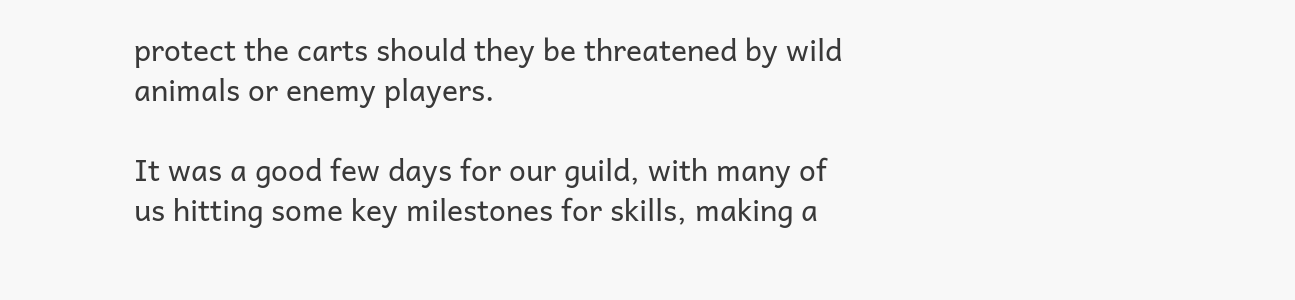protect the carts should they be threatened by wild animals or enemy players.

It was a good few days for our guild, with many of us hitting some key milestones for skills, making a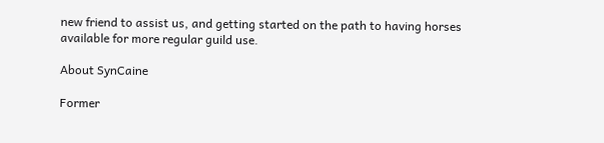new friend to assist us, and getting started on the path to having horses available for more regular guild use.

About SynCaine

Former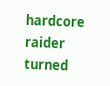hardcore raider turned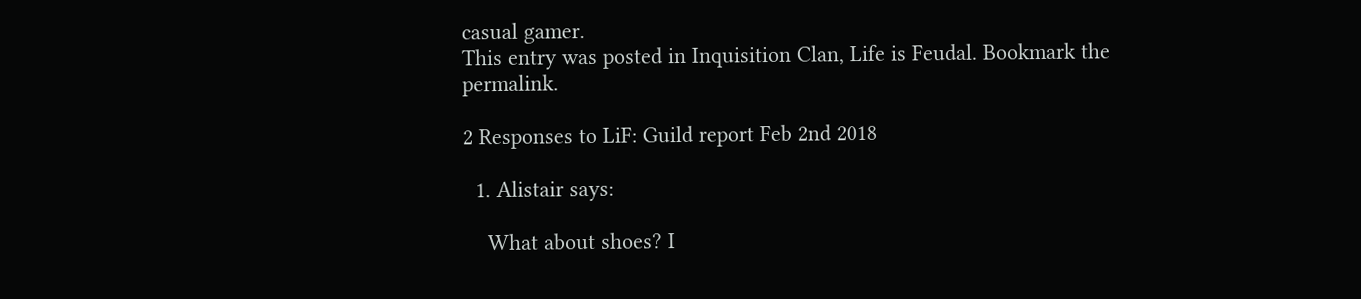casual gamer.
This entry was posted in Inquisition Clan, Life is Feudal. Bookmark the permalink.

2 Responses to LiF: Guild report Feb 2nd 2018

  1. Alistair says:

    What about shoes? I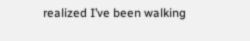realized I’ve been walking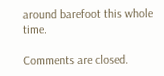around barefoot this whole time.

Comments are closed.